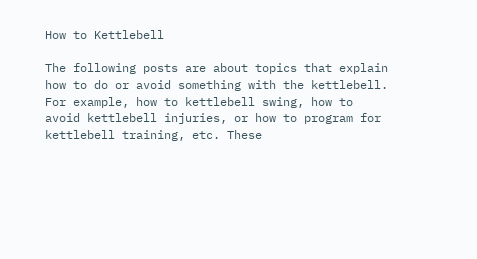How to Kettlebell

The following posts are about topics that explain how to do or avoid something with the kettlebell. For example, how to kettlebell swing, how to avoid kettlebell injuries, or how to program for kettlebell training, etc. These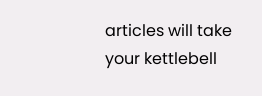articles will take your kettlebell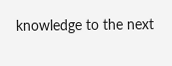knowledge to the next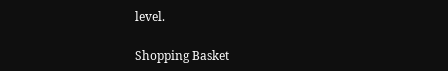level.

Shopping Basket